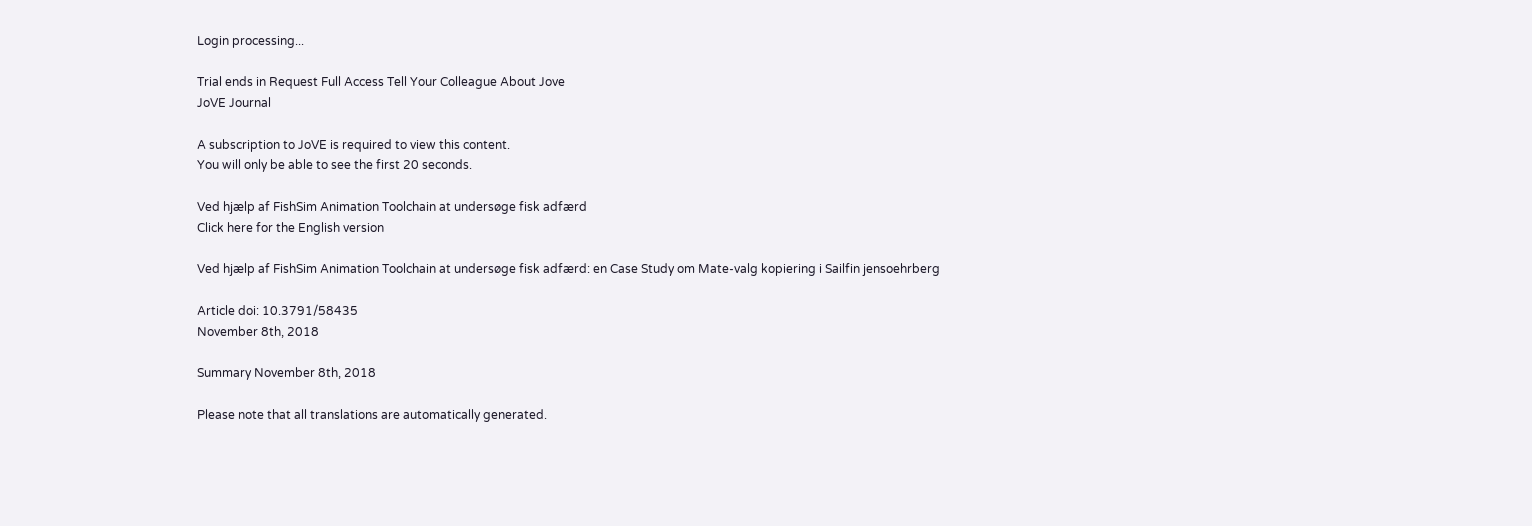Login processing...

Trial ends in Request Full Access Tell Your Colleague About Jove
JoVE Journal

A subscription to JoVE is required to view this content.
You will only be able to see the first 20 seconds.

Ved hjælp af FishSim Animation Toolchain at undersøge fisk adfærd
Click here for the English version

Ved hjælp af FishSim Animation Toolchain at undersøge fisk adfærd: en Case Study om Mate-valg kopiering i Sailfin jensoehrberg

Article doi: 10.3791/58435
November 8th, 2018

Summary November 8th, 2018

Please note that all translations are automatically generated.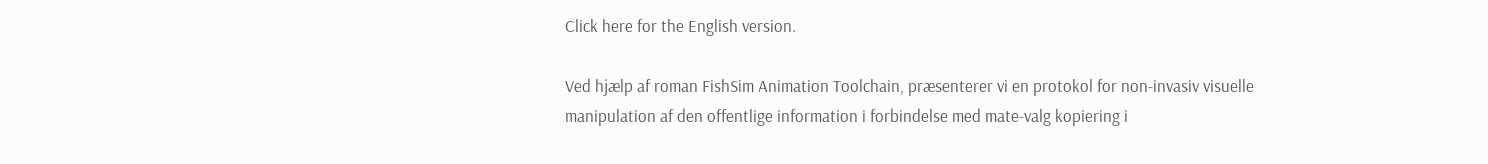Click here for the English version.

Ved hjælp af roman FishSim Animation Toolchain, præsenterer vi en protokol for non-invasiv visuelle manipulation af den offentlige information i forbindelse med mate-valg kopiering i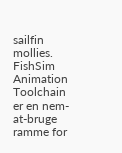sailfin mollies. FishSim Animation Toolchain er en nem-at-bruge ramme for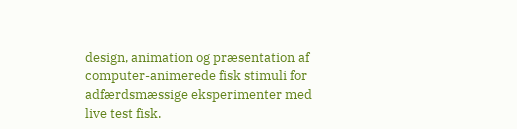design, animation og præsentation af computer-animerede fisk stimuli for adfærdsmæssige eksperimenter med live test fisk.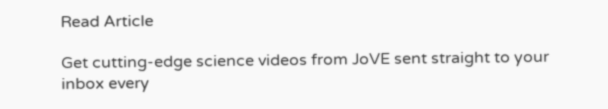Read Article

Get cutting-edge science videos from JoVE sent straight to your inbox every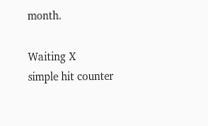month.

Waiting X
simple hit counter